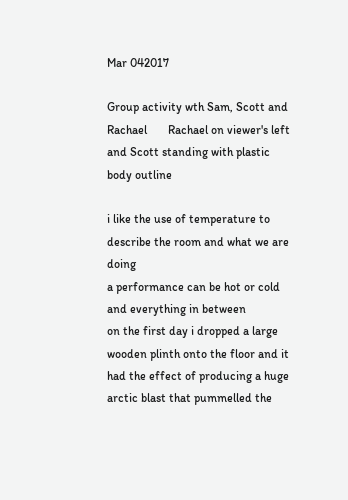Mar 042017

Group activity wth Sam, Scott and Rachael       Rachael on viewer's left and Scott standing with plastic body outline

i like the use of temperature to describe the room and what we are doing
a performance can be hot or cold and everything in between
on the first day i dropped a large wooden plinth onto the floor and it had the effect of producing a huge arctic blast that pummelled the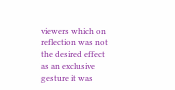viewers which on reflection was not the desired effect
as an exclusive gesture it was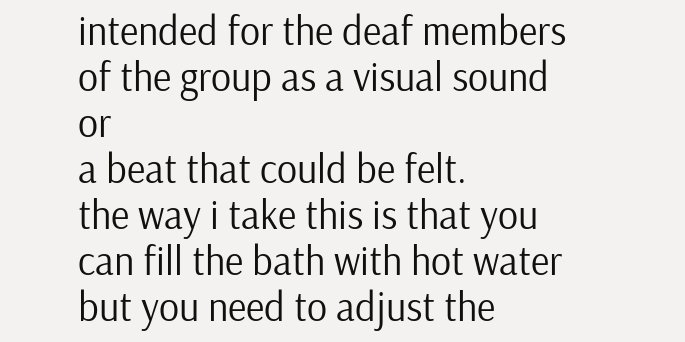intended for the deaf members of the group as a visual sound or
a beat that could be felt.
the way i take this is that you can fill the bath with hot water but you need to adjust the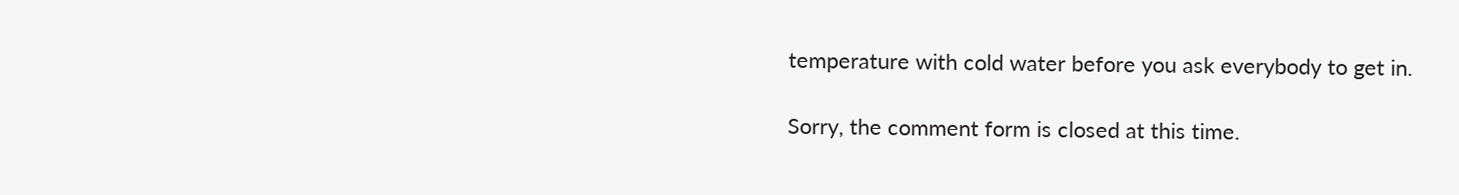temperature with cold water before you ask everybody to get in.

Sorry, the comment form is closed at this time.